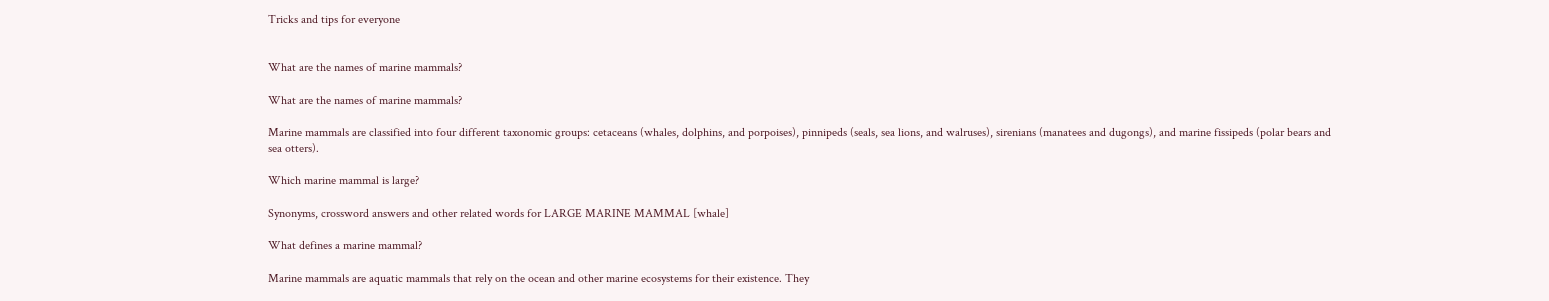Tricks and tips for everyone


What are the names of marine mammals?

What are the names of marine mammals?

Marine mammals are classified into four different taxonomic groups: cetaceans (whales, dolphins, and porpoises), pinnipeds (seals, sea lions, and walruses), sirenians (manatees and dugongs), and marine fissipeds (polar bears and sea otters).

Which marine mammal is large?

Synonyms, crossword answers and other related words for LARGE MARINE MAMMAL [whale]

What defines a marine mammal?

Marine mammals are aquatic mammals that rely on the ocean and other marine ecosystems for their existence. They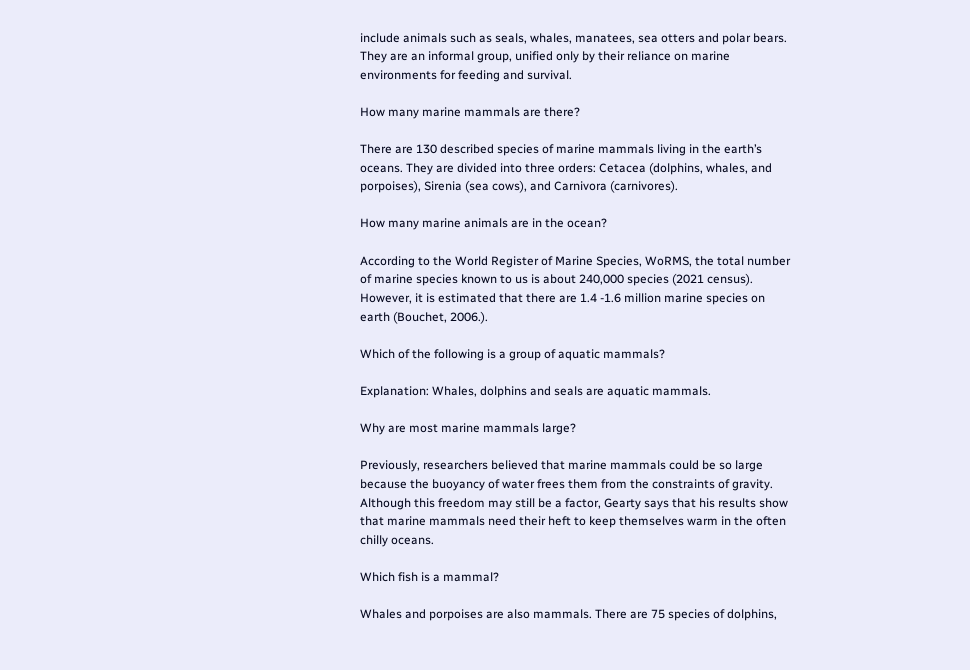include animals such as seals, whales, manatees, sea otters and polar bears. They are an informal group, unified only by their reliance on marine environments for feeding and survival.

How many marine mammals are there?

There are 130 described species of marine mammals living in the earth’s oceans. They are divided into three orders: Cetacea (dolphins, whales, and porpoises), Sirenia (sea cows), and Carnivora (carnivores).

How many marine animals are in the ocean?

According to the World Register of Marine Species, WoRMS, the total number of marine species known to us is about 240,000 species (2021 census). However, it is estimated that there are 1.4 -1.6 million marine species on earth (Bouchet, 2006.).

Which of the following is a group of aquatic mammals?

Explanation: Whales, dolphins and seals are aquatic mammals.

Why are most marine mammals large?

Previously, researchers believed that marine mammals could be so large because the buoyancy of water frees them from the constraints of gravity. Although this freedom may still be a factor, Gearty says that his results show that marine mammals need their heft to keep themselves warm in the often chilly oceans.

Which fish is a mammal?

Whales and porpoises are also mammals. There are 75 species of dolphins,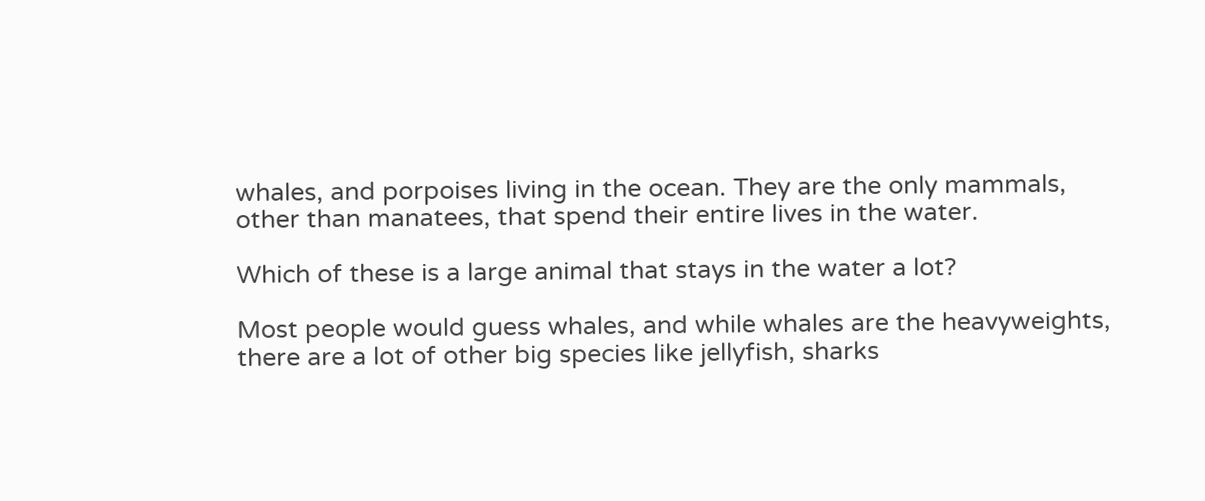whales, and porpoises living in the ocean. They are the only mammals, other than manatees, that spend their entire lives in the water.

Which of these is a large animal that stays in the water a lot?

Most people would guess whales, and while whales are the heavyweights, there are a lot of other big species like jellyfish, sharks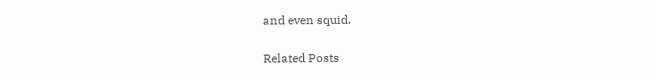and even squid.

Related Posts